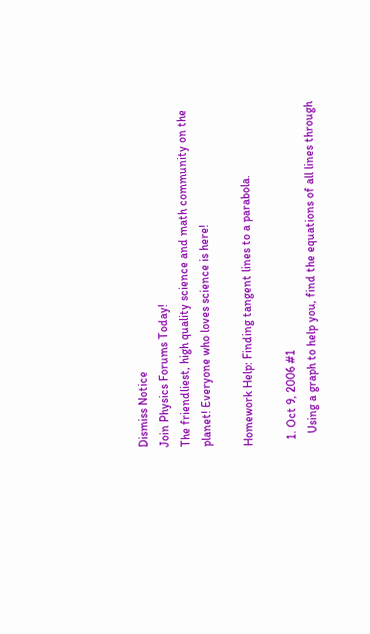Dismiss Notice
Join Physics Forums Today!
The friendliest, high quality science and math community on the planet! Everyone who loves science is here!

Homework Help: Finding tangent lines to a parabola.

  1. Oct 9, 2006 #1
    Using a graph to help you, find the equations of all lines through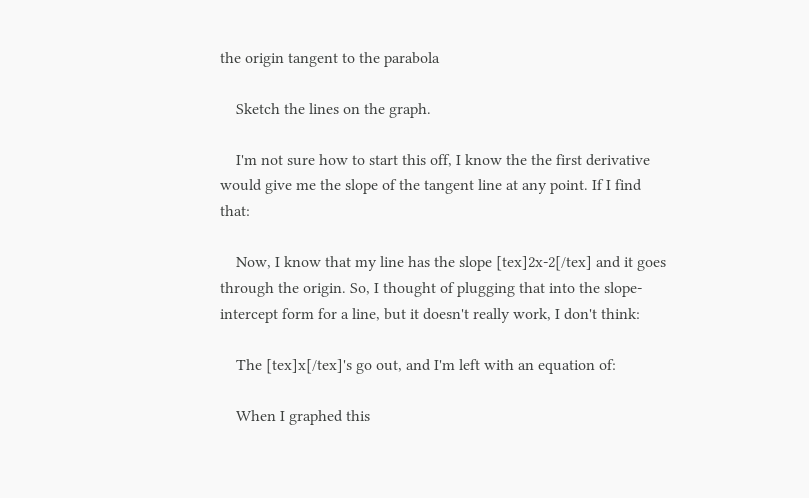the origin tangent to the parabola

    Sketch the lines on the graph.

    I'm not sure how to start this off, I know the the first derivative would give me the slope of the tangent line at any point. If I find that:

    Now, I know that my line has the slope [tex]2x-2[/tex] and it goes through the origin. So, I thought of plugging that into the slope-intercept form for a line, but it doesn't really work, I don't think:

    The [tex]x[/tex]'s go out, and I'm left with an equation of:

    When I graphed this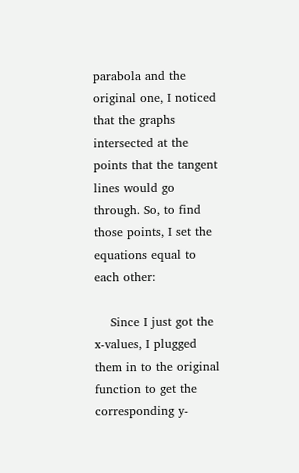parabola and the original one, I noticed that the graphs intersected at the points that the tangent lines would go through. So, to find those points, I set the equations equal to each other:

    Since I just got the x-values, I plugged them in to the original function to get the corresponding y-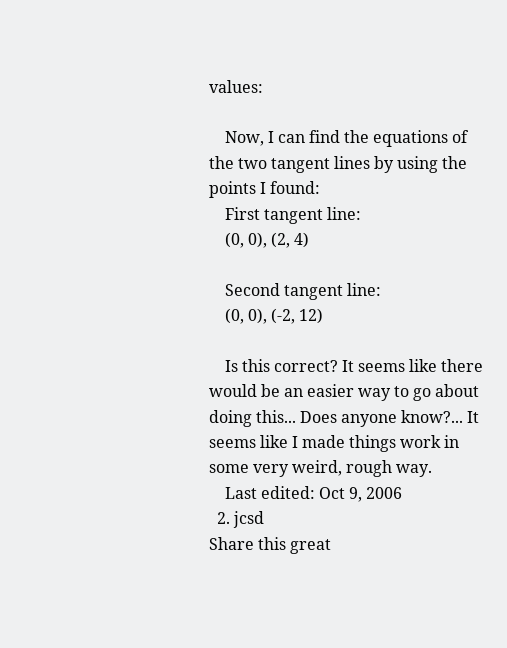values:

    Now, I can find the equations of the two tangent lines by using the points I found:
    First tangent line:
    (0, 0), (2, 4)

    Second tangent line:
    (0, 0), (-2, 12)

    Is this correct? It seems like there would be an easier way to go about doing this... Does anyone know?... It seems like I made things work in some very weird, rough way.
    Last edited: Oct 9, 2006
  2. jcsd
Share this great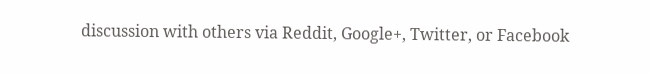discussion with others via Reddit, Google+, Twitter, or Facebook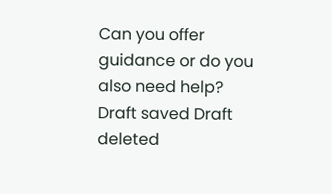Can you offer guidance or do you also need help?
Draft saved Draft deleted